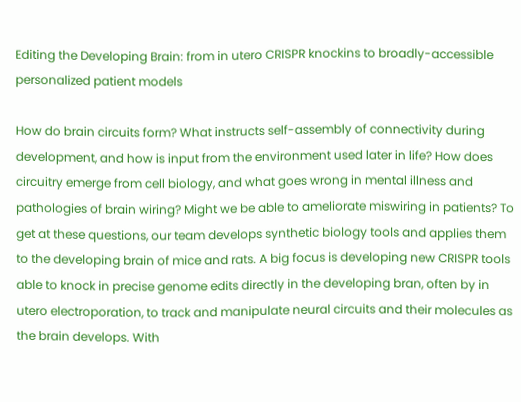Editing the Developing Brain: from in utero CRISPR knockins to broadly-accessible personalized patient models

How do brain circuits form? What instructs self-assembly of connectivity during development, and how is input from the environment used later in life? How does circuitry emerge from cell biology, and what goes wrong in mental illness and pathologies of brain wiring? Might we be able to ameliorate miswiring in patients? To get at these questions, our team develops synthetic biology tools and applies them to the developing brain of mice and rats. A big focus is developing new CRISPR tools able to knock in precise genome edits directly in the developing bran, often by in utero electroporation, to track and manipulate neural circuits and their molecules as the brain develops. With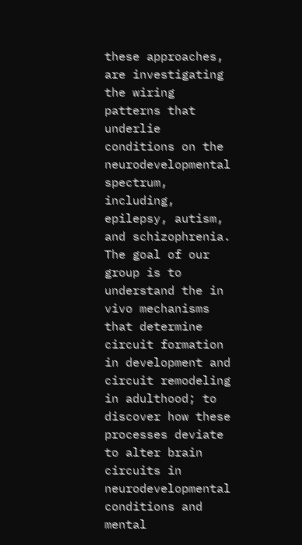these approaches, are investigating the wiring patterns that underlie conditions on the neurodevelopmental spectrum, including, epilepsy, autism, and schizophrenia. The goal of our group is to understand the in vivo mechanisms that determine circuit formation in development and circuit remodeling in adulthood; to discover how these processes deviate to alter brain circuits in neurodevelopmental conditions and mental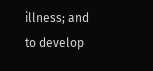illness; and to develop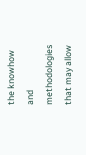the knowhow and methodologies that may allow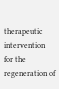therapeutic intervention for the regeneration of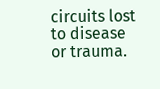circuits lost to disease or trauma.